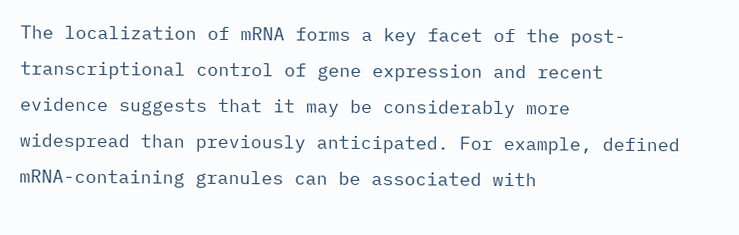The localization of mRNA forms a key facet of the post-transcriptional control of gene expression and recent evidence suggests that it may be considerably more widespread than previously anticipated. For example, defined mRNA-containing granules can be associated with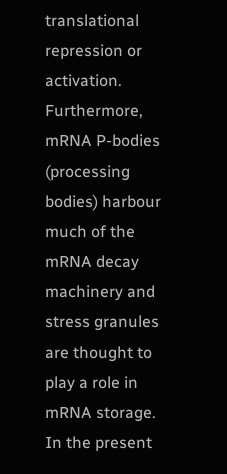translational repression or activation. Furthermore, mRNA P-bodies (processing bodies) harbour much of the mRNA decay machinery and stress granules are thought to play a role in mRNA storage. In the present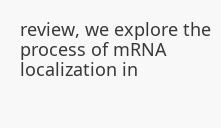review, we explore the process of mRNA localization in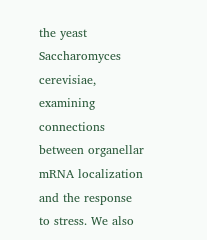the yeast Saccharomyces cerevisiae, examining connections between organellar mRNA localization and the response to stress. We also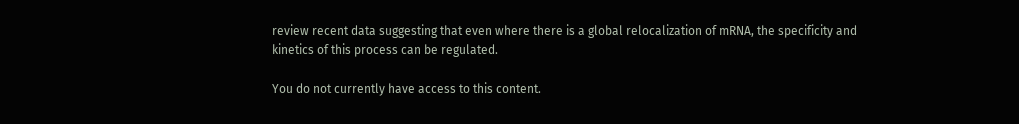review recent data suggesting that even where there is a global relocalization of mRNA, the specificity and kinetics of this process can be regulated.

You do not currently have access to this content.